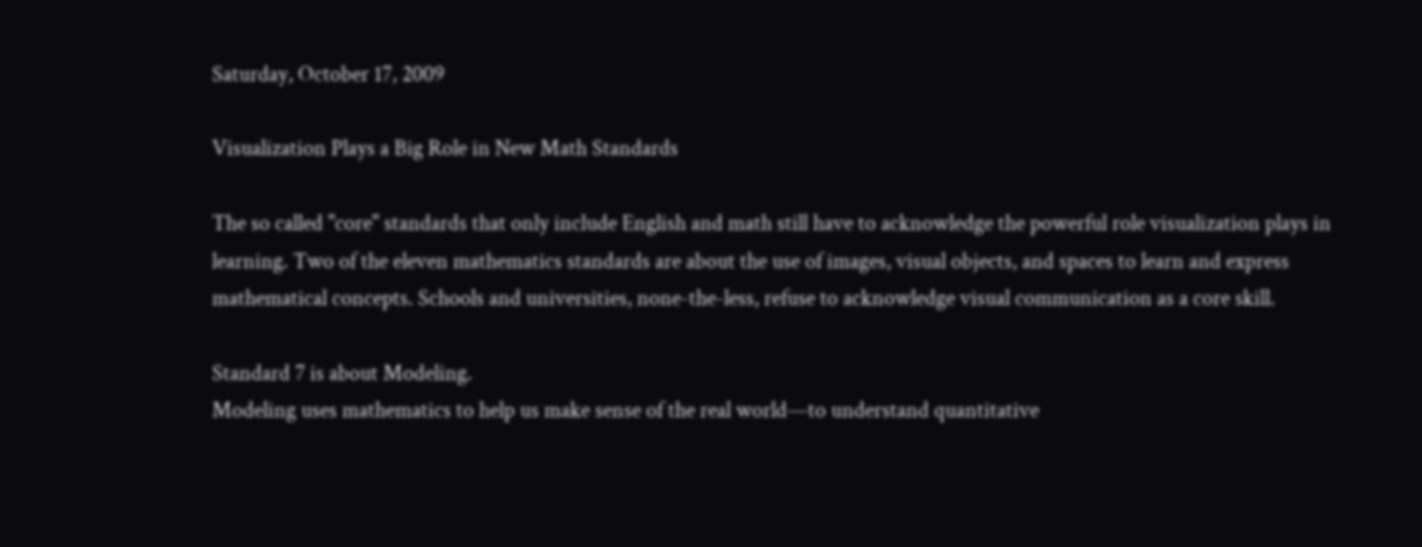Saturday, October 17, 2009

Visualization Plays a Big Role in New Math Standards

The so called "core" standards that only include English and math still have to acknowledge the powerful role visualization plays in learning. Two of the eleven mathematics standards are about the use of images, visual objects, and spaces to learn and express mathematical concepts. Schools and universities, none-the-less, refuse to acknowledge visual communication as a core skill.

Standard 7 is about Modeling.
Modeling uses mathematics to help us make sense of the real world—to understand quantitative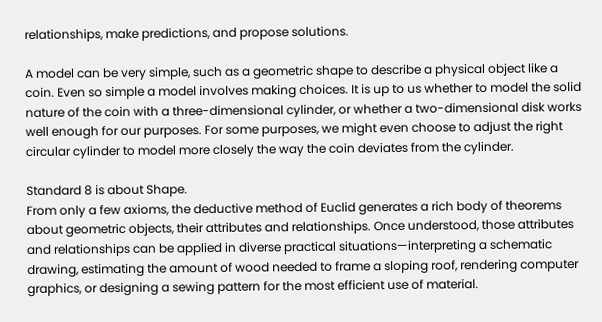relationships, make predictions, and propose solutions.

A model can be very simple, such as a geometric shape to describe a physical object like a coin. Even so simple a model involves making choices. It is up to us whether to model the solid nature of the coin with a three-dimensional cylinder, or whether a two-dimensional disk works well enough for our purposes. For some purposes, we might even choose to adjust the right circular cylinder to model more closely the way the coin deviates from the cylinder.

Standard 8 is about Shape.
From only a few axioms, the deductive method of Euclid generates a rich body of theorems about geometric objects, their attributes and relationships. Once understood, those attributes and relationships can be applied in diverse practical situations—interpreting a schematic drawing, estimating the amount of wood needed to frame a sloping roof, rendering computer graphics, or designing a sewing pattern for the most efficient use of material.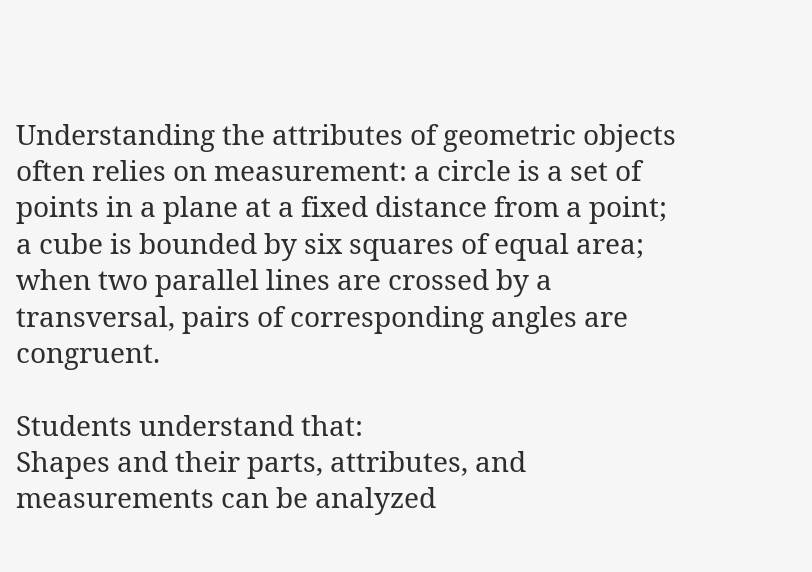Understanding the attributes of geometric objects often relies on measurement: a circle is a set of points in a plane at a fixed distance from a point; a cube is bounded by six squares of equal area; when two parallel lines are crossed by a transversal, pairs of corresponding angles are congruent.

Students understand that:
Shapes and their parts, attributes, and measurements can be analyzed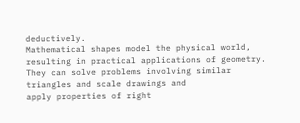deductively.
Mathematical shapes model the physical world, resulting in practical applications of geometry.
They can solve problems involving similar triangles and scale drawings and
apply properties of right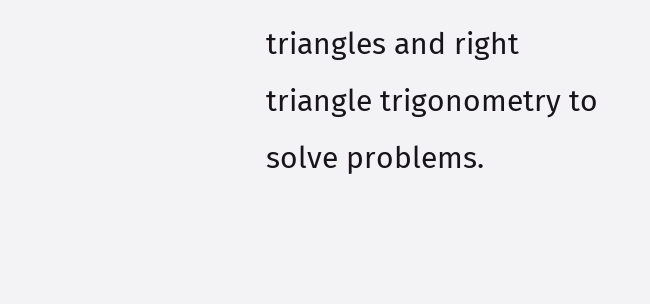triangles and right triangle trigonometry to solve problems.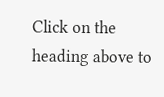Click on the heading above to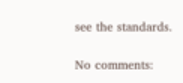see the standards.

No comments: